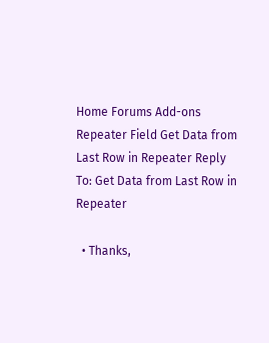Home Forums Add-ons Repeater Field Get Data from Last Row in Repeater Reply To: Get Data from Last Row in Repeater

  • Thanks,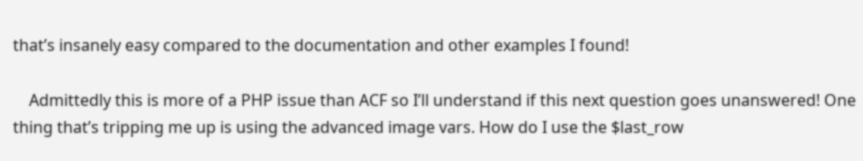that’s insanely easy compared to the documentation and other examples I found!

    Admittedly this is more of a PHP issue than ACF so I’ll understand if this next question goes unanswered! One thing that’s tripping me up is using the advanced image vars. How do I use the $last_row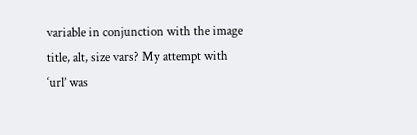variable in conjunction with the image title, alt, size vars? My attempt with ‘url’ was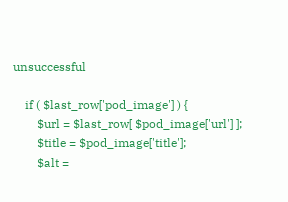unsuccessful

    if ( $last_row['pod_image'] ) {
        $url = $last_row[ $pod_image['url'] ];
        $title = $pod_image['title'];
        $alt =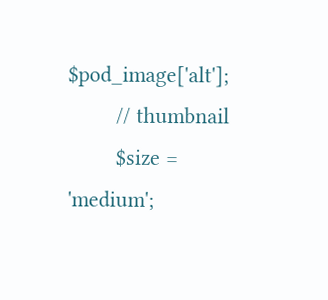$pod_image['alt'];
        // thumbnail
        $size = 'medium';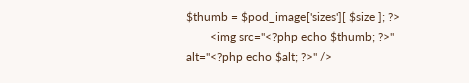$thumb = $pod_image['sizes'][ $size ]; ?>
        <img src="<?php echo $thumb; ?>" alt="<?php echo $alt; ?>" />